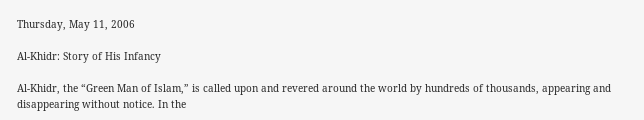Thursday, May 11, 2006

Al-Khidr: Story of His Infancy

Al-Khidr, the “Green Man of Islam,” is called upon and revered around the world by hundreds of thousands, appearing and disappearing without notice. In the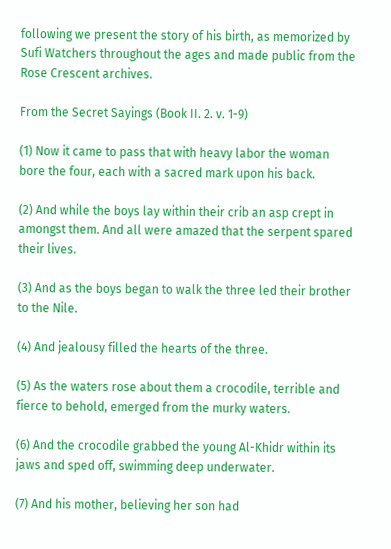following we present the story of his birth, as memorized by Sufi Watchers throughout the ages and made public from the Rose Crescent archives.

From the Secret Sayings (Book II. 2. v. 1-9)

(1) Now it came to pass that with heavy labor the woman bore the four, each with a sacred mark upon his back.

(2) And while the boys lay within their crib an asp crept in amongst them. And all were amazed that the serpent spared their lives.

(3) And as the boys began to walk the three led their brother to the Nile.

(4) And jealousy filled the hearts of the three.

(5) As the waters rose about them a crocodile, terrible and fierce to behold, emerged from the murky waters.

(6) And the crocodile grabbed the young Al-Khidr within its jaws and sped off, swimming deep underwater.

(7) And his mother, believing her son had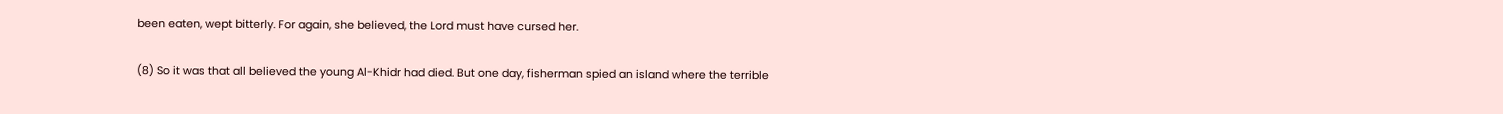been eaten, wept bitterly. For again, she believed, the Lord must have cursed her.

(8) So it was that all believed the young Al-Khidr had died. But one day, fisherman spied an island where the terrible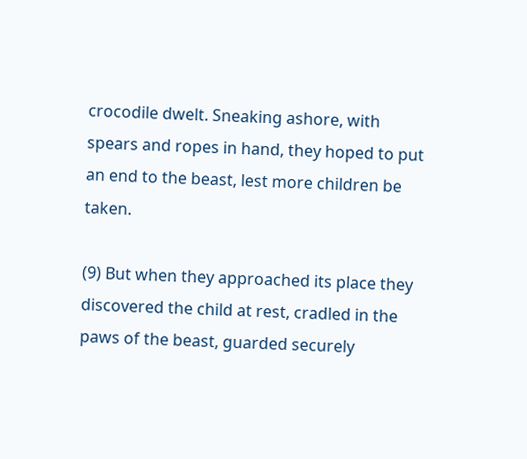crocodile dwelt. Sneaking ashore, with spears and ropes in hand, they hoped to put an end to the beast, lest more children be taken.

(9) But when they approached its place they discovered the child at rest, cradled in the paws of the beast, guarded securely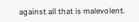against all that is malevolent.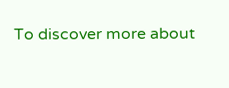To discover more about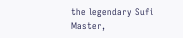the legendary Sufi Master,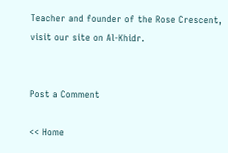Teacher and founder of the Rose Crescent, visit our site on Al-Khidr.


Post a Comment

<< Home